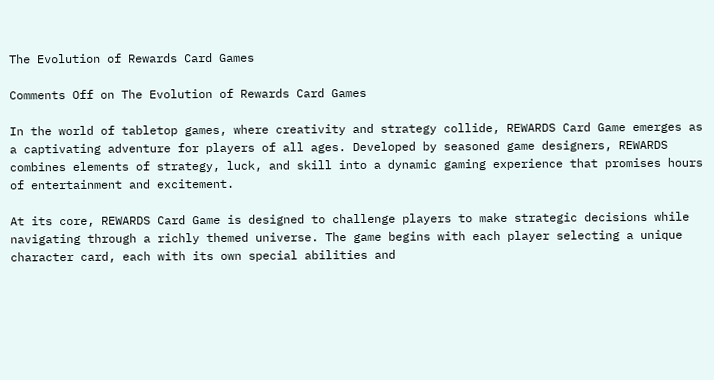The Evolution of Rewards Card Games

Comments Off on The Evolution of Rewards Card Games

In the world of tabletop games, where creativity and strategy collide, REWARDS Card Game emerges as a captivating adventure for players of all ages. Developed by seasoned game designers, REWARDS combines elements of strategy, luck, and skill into a dynamic gaming experience that promises hours of entertainment and excitement.

At its core, REWARDS Card Game is designed to challenge players to make strategic decisions while navigating through a richly themed universe. The game begins with each player selecting a unique character card, each with its own special abilities and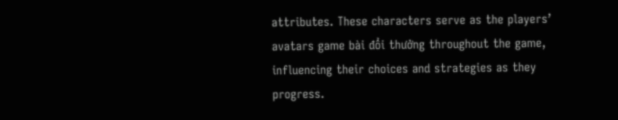attributes. These characters serve as the players’ avatars game bài đổi thưởng throughout the game, influencing their choices and strategies as they progress.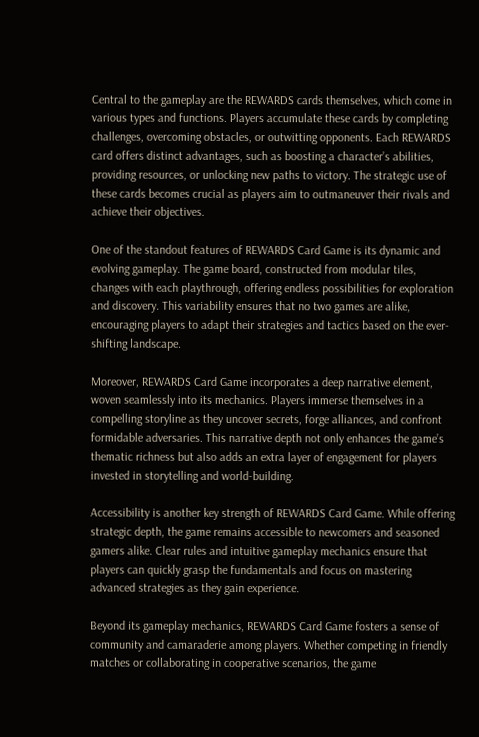Central to the gameplay are the REWARDS cards themselves, which come in various types and functions. Players accumulate these cards by completing challenges, overcoming obstacles, or outwitting opponents. Each REWARDS card offers distinct advantages, such as boosting a character’s abilities, providing resources, or unlocking new paths to victory. The strategic use of these cards becomes crucial as players aim to outmaneuver their rivals and achieve their objectives.

One of the standout features of REWARDS Card Game is its dynamic and evolving gameplay. The game board, constructed from modular tiles, changes with each playthrough, offering endless possibilities for exploration and discovery. This variability ensures that no two games are alike, encouraging players to adapt their strategies and tactics based on the ever-shifting landscape.

Moreover, REWARDS Card Game incorporates a deep narrative element, woven seamlessly into its mechanics. Players immerse themselves in a compelling storyline as they uncover secrets, forge alliances, and confront formidable adversaries. This narrative depth not only enhances the game’s thematic richness but also adds an extra layer of engagement for players invested in storytelling and world-building.

Accessibility is another key strength of REWARDS Card Game. While offering strategic depth, the game remains accessible to newcomers and seasoned gamers alike. Clear rules and intuitive gameplay mechanics ensure that players can quickly grasp the fundamentals and focus on mastering advanced strategies as they gain experience.

Beyond its gameplay mechanics, REWARDS Card Game fosters a sense of community and camaraderie among players. Whether competing in friendly matches or collaborating in cooperative scenarios, the game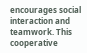encourages social interaction and teamwork. This cooperative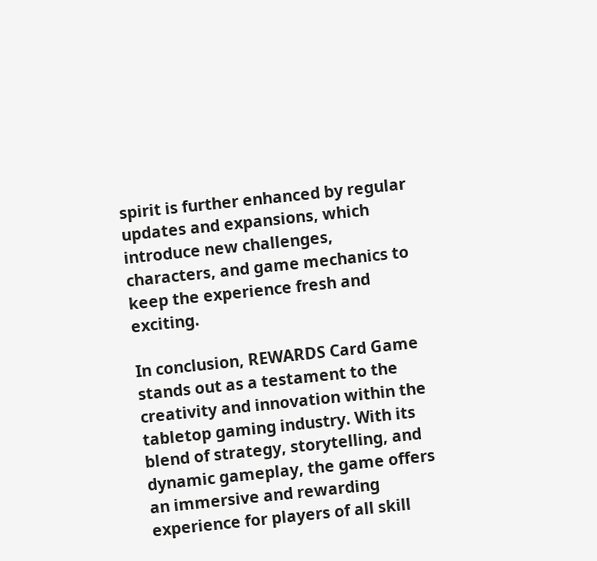spirit is further enhanced by regular updates and expansions, which introduce new challenges, characters, and game mechanics to keep the experience fresh and exciting.

In conclusion, REWARDS Card Game stands out as a testament to the creativity and innovation within the tabletop gaming industry. With its blend of strategy, storytelling, and dynamic gameplay, the game offers an immersive and rewarding experience for players of all skill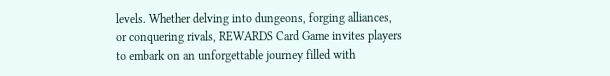levels. Whether delving into dungeons, forging alliances, or conquering rivals, REWARDS Card Game invites players to embark on an unforgettable journey filled with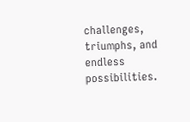challenges, triumphs, and endless possibilities.